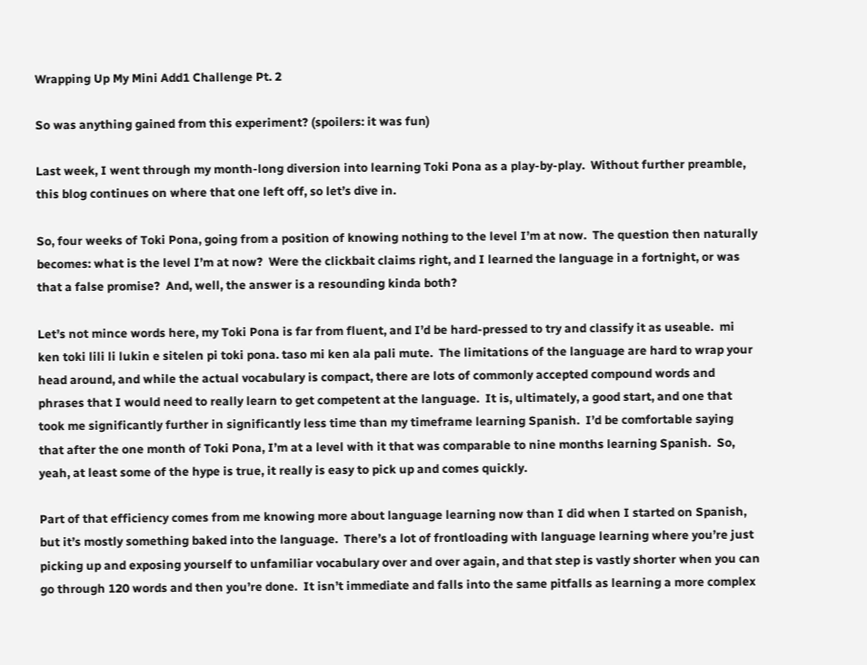Wrapping Up My Mini Add1 Challenge Pt. 2

So was anything gained from this experiment? (spoilers: it was fun)

Last week, I went through my month-long diversion into learning Toki Pona as a play-by-play.  Without further preamble, this blog continues on where that one left off, so let’s dive in.

So, four weeks of Toki Pona, going from a position of knowing nothing to the level I’m at now.  The question then naturally becomes: what is the level I’m at now?  Were the clickbait claims right, and I learned the language in a fortnight, or was that a false promise?  And, well, the answer is a resounding kinda both?

Let’s not mince words here, my Toki Pona is far from fluent, and I’d be hard-pressed to try and classify it as useable.  mi ken toki lili li lukin e sitelen pi toki pona. taso mi ken ala pali mute.  The limitations of the language are hard to wrap your head around, and while the actual vocabulary is compact, there are lots of commonly accepted compound words and phrases that I would need to really learn to get competent at the language.  It is, ultimately, a good start, and one that took me significantly further in significantly less time than my timeframe learning Spanish.  I’d be comfortable saying that after the one month of Toki Pona, I’m at a level with it that was comparable to nine months learning Spanish.  So, yeah, at least some of the hype is true, it really is easy to pick up and comes quickly.

Part of that efficiency comes from me knowing more about language learning now than I did when I started on Spanish, but it’s mostly something baked into the language.  There’s a lot of frontloading with language learning where you’re just picking up and exposing yourself to unfamiliar vocabulary over and over again, and that step is vastly shorter when you can go through 120 words and then you’re done.  It isn’t immediate and falls into the same pitfalls as learning a more complex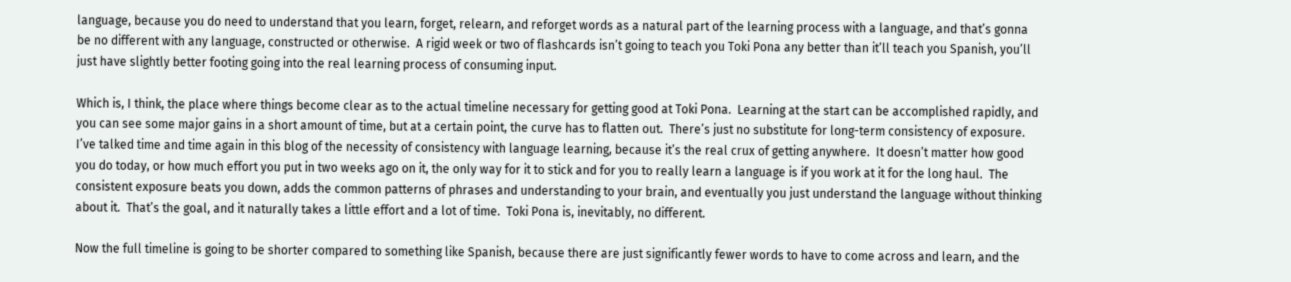language, because you do need to understand that you learn, forget, relearn, and reforget words as a natural part of the learning process with a language, and that’s gonna be no different with any language, constructed or otherwise.  A rigid week or two of flashcards isn’t going to teach you Toki Pona any better than it’ll teach you Spanish, you’ll just have slightly better footing going into the real learning process of consuming input.

Which is, I think, the place where things become clear as to the actual timeline necessary for getting good at Toki Pona.  Learning at the start can be accomplished rapidly, and you can see some major gains in a short amount of time, but at a certain point, the curve has to flatten out.  There’s just no substitute for long-term consistency of exposure.  I’ve talked time and time again in this blog of the necessity of consistency with language learning, because it’s the real crux of getting anywhere.  It doesn’t matter how good you do today, or how much effort you put in two weeks ago on it, the only way for it to stick and for you to really learn a language is if you work at it for the long haul.  The consistent exposure beats you down, adds the common patterns of phrases and understanding to your brain, and eventually you just understand the language without thinking about it.  That’s the goal, and it naturally takes a little effort and a lot of time.  Toki Pona is, inevitably, no different.

Now the full timeline is going to be shorter compared to something like Spanish, because there are just significantly fewer words to have to come across and learn, and the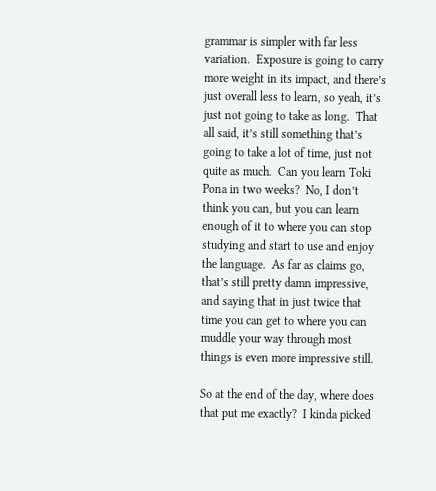grammar is simpler with far less variation.  Exposure is going to carry more weight in its impact, and there’s just overall less to learn, so yeah, it’s just not going to take as long.  That all said, it’s still something that’s going to take a lot of time, just not quite as much.  Can you learn Toki Pona in two weeks?  No, I don’t think you can, but you can learn enough of it to where you can stop studying and start to use and enjoy the language.  As far as claims go, that’s still pretty damn impressive, and saying that in just twice that time you can get to where you can muddle your way through most things is even more impressive still.

So at the end of the day, where does that put me exactly?  I kinda picked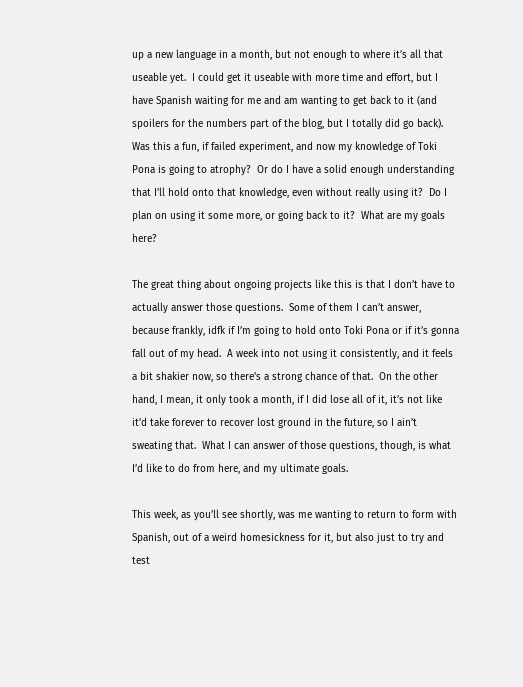up a new language in a month, but not enough to where it’s all that useable yet.  I could get it useable with more time and effort, but I have Spanish waiting for me and am wanting to get back to it (and spoilers for the numbers part of the blog, but I totally did go back).  Was this a fun, if failed experiment, and now my knowledge of Toki Pona is going to atrophy?  Or do I have a solid enough understanding that I’ll hold onto that knowledge, even without really using it?  Do I plan on using it some more, or going back to it?  What are my goals here?

The great thing about ongoing projects like this is that I don’t have to actually answer those questions.  Some of them I can’t answer, because frankly, idfk if I’m going to hold onto Toki Pona or if it’s gonna fall out of my head.  A week into not using it consistently, and it feels a bit shakier now, so there’s a strong chance of that.  On the other hand, I mean, it only took a month, if I did lose all of it, it’s not like it’d take forever to recover lost ground in the future, so I ain’t sweating that.  What I can answer of those questions, though, is what I’d like to do from here, and my ultimate goals.

This week, as you’ll see shortly, was me wanting to return to form with Spanish, out of a weird homesickness for it, but also just to try and test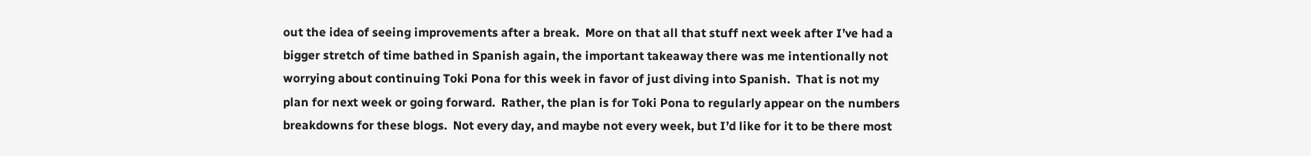out the idea of seeing improvements after a break.  More on that all that stuff next week after I’ve had a bigger stretch of time bathed in Spanish again, the important takeaway there was me intentionally not worrying about continuing Toki Pona for this week in favor of just diving into Spanish.  That is not my plan for next week or going forward.  Rather, the plan is for Toki Pona to regularly appear on the numbers breakdowns for these blogs.  Not every day, and maybe not every week, but I’d like for it to be there most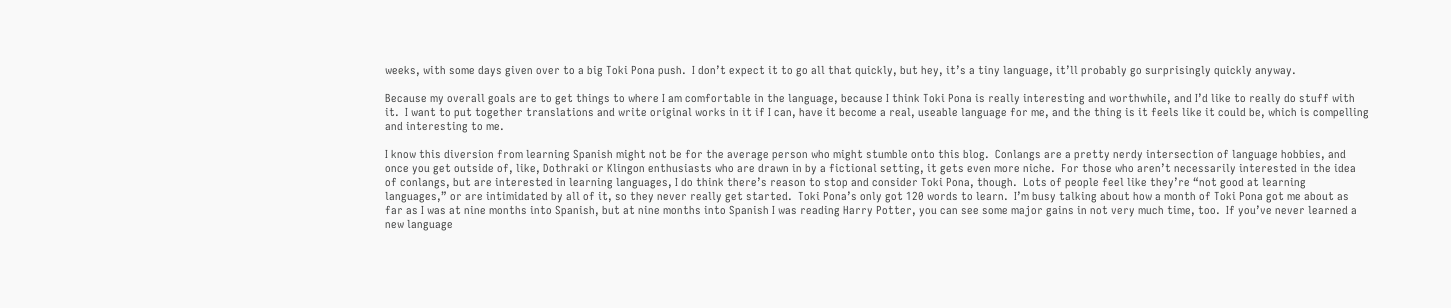weeks, with some days given over to a big Toki Pona push.  I don’t expect it to go all that quickly, but hey, it’s a tiny language, it’ll probably go surprisingly quickly anyway.

Because my overall goals are to get things to where I am comfortable in the language, because I think Toki Pona is really interesting and worthwhile, and I’d like to really do stuff with it.  I want to put together translations and write original works in it if I can, have it become a real, useable language for me, and the thing is it feels like it could be, which is compelling and interesting to me.

I know this diversion from learning Spanish might not be for the average person who might stumble onto this blog.  Conlangs are a pretty nerdy intersection of language hobbies, and once you get outside of, like, Dothraki or Klingon enthusiasts who are drawn in by a fictional setting, it gets even more niche.  For those who aren’t necessarily interested in the idea of conlangs, but are interested in learning languages, I do think there’s reason to stop and consider Toki Pona, though.  Lots of people feel like they’re “not good at learning languages,” or are intimidated by all of it, so they never really get started.  Toki Pona’s only got 120 words to learn.  I’m busy talking about how a month of Toki Pona got me about as far as I was at nine months into Spanish, but at nine months into Spanish I was reading Harry Potter, you can see some major gains in not very much time, too.  If you’ve never learned a new language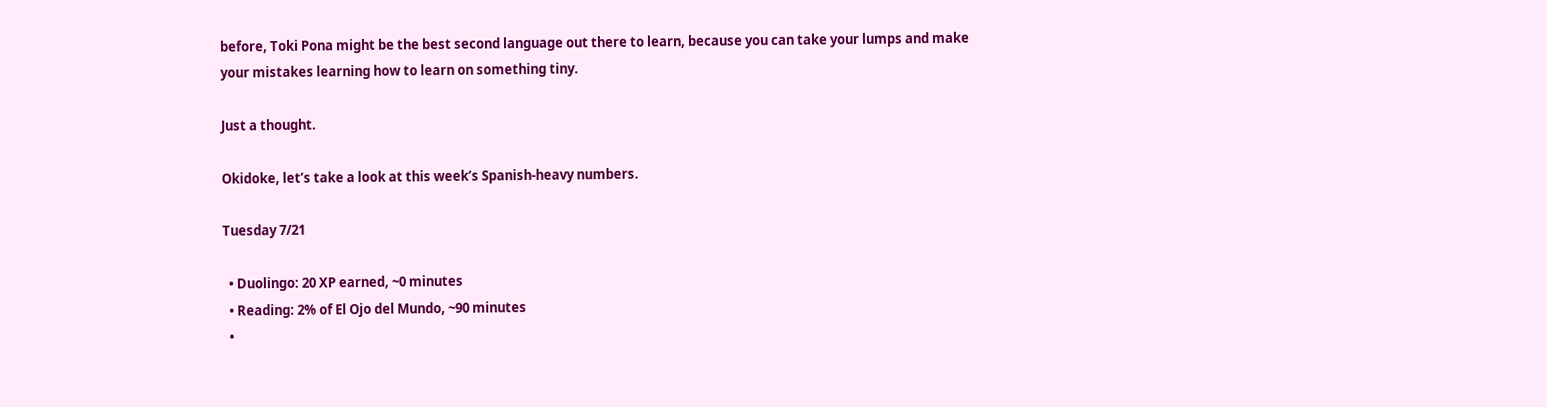before, Toki Pona might be the best second language out there to learn, because you can take your lumps and make your mistakes learning how to learn on something tiny.

Just a thought.

Okidoke, let’s take a look at this week’s Spanish-heavy numbers.

Tuesday 7/21

  • Duolingo: 20 XP earned, ~0 minutes
  • Reading: 2% of El Ojo del Mundo, ~90 minutes
  •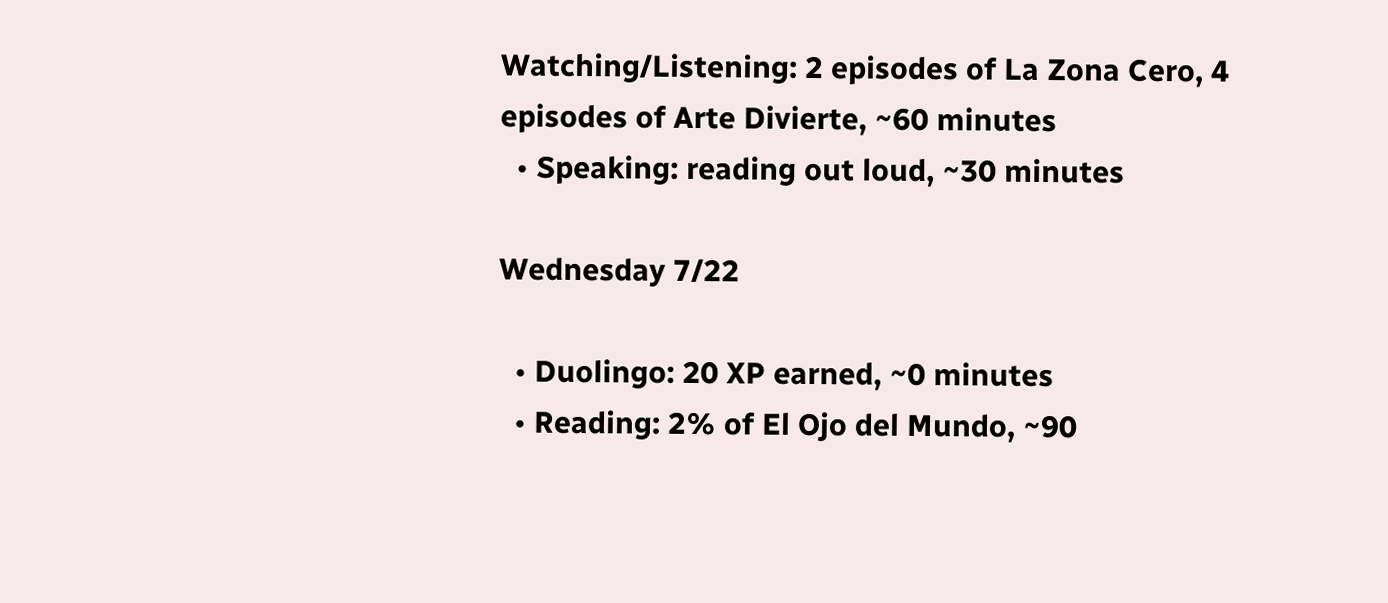Watching/Listening: 2 episodes of La Zona Cero, 4 episodes of Arte Divierte, ~60 minutes
  • Speaking: reading out loud, ~30 minutes

Wednesday 7/22

  • Duolingo: 20 XP earned, ~0 minutes
  • Reading: 2% of El Ojo del Mundo, ~90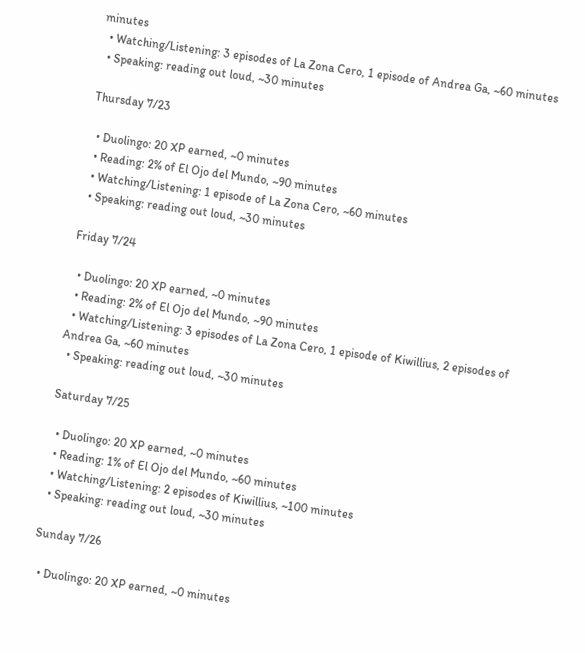minutes
  • Watching/Listening: 3 episodes of La Zona Cero, 1 episode of Andrea Ga, ~60 minutes
  • Speaking: reading out loud, ~30 minutes

Thursday 7/23

  • Duolingo: 20 XP earned, ~0 minutes
  • Reading: 2% of El Ojo del Mundo, ~90 minutes
  • Watching/Listening: 1 episode of La Zona Cero, ~60 minutes
  • Speaking: reading out loud, ~30 minutes

Friday 7/24

  • Duolingo: 20 XP earned, ~0 minutes
  • Reading: 2% of El Ojo del Mundo, ~90 minutes
  • Watching/Listening: 3 episodes of La Zona Cero, 1 episode of Kiwillius, 2 episodes of Andrea Ga, ~60 minutes
  • Speaking: reading out loud, ~30 minutes

Saturday 7/25

  • Duolingo: 20 XP earned, ~0 minutes
  • Reading: 1% of El Ojo del Mundo, ~60 minutes
  • Watching/Listening: 2 episodes of Kiwillius, ~100 minutes
  • Speaking: reading out loud, ~30 minutes

Sunday 7/26

  • Duolingo: 20 XP earned, ~0 minutes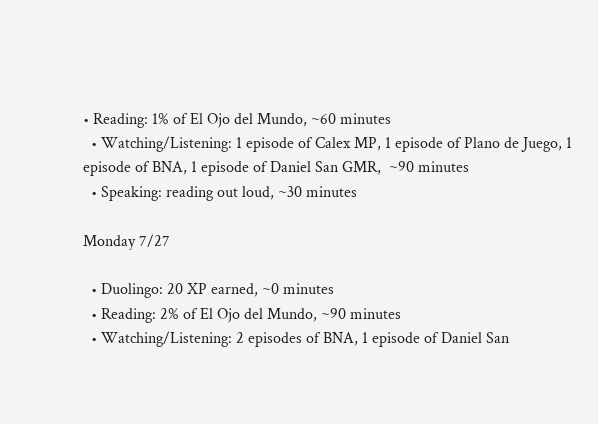• Reading: 1% of El Ojo del Mundo, ~60 minutes
  • Watching/Listening: 1 episode of Calex MP, 1 episode of Plano de Juego, 1 episode of BNA, 1 episode of Daniel San GMR,  ~90 minutes
  • Speaking: reading out loud, ~30 minutes

Monday 7/27

  • Duolingo: 20 XP earned, ~0 minutes
  • Reading: 2% of El Ojo del Mundo, ~90 minutes
  • Watching/Listening: 2 episodes of BNA, 1 episode of Daniel San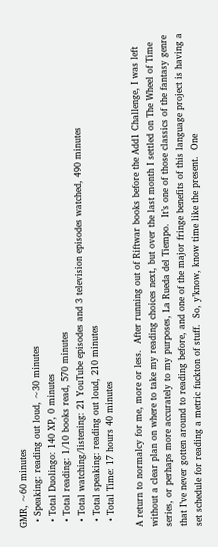GMR, ~60 minutes
  • Speaking: reading out loud, ~30 minutes
  • Total Duolingo: 140 XP, 0 minutes
  • Total reading: 1/10 books read, 570 minutes
  • Total watching/listening: 21 YouTube episodes and 3 television episodes watched, 490 minutes
  • Total speaking: reading out loud, 210 minutes
  • Total Time: 17 hours 40 minutes

A return to normalcy for me, more or less.  After running out of Riftwar books before the Add1 Challenge, I was left without a clear plan on where to take my reading choices next, but over the last month I settled on The Wheel of Time series, or perhaps more accurately to my purposes, La Rueda del Tiempo.  It’s one of those classics of the fantasy genre that I’ve never gotten around to reading before, and one of the major fringe benefits of this language project is having a set schedule for reading a metric fuckton of stuff.  So, y’know, know time like the present.  One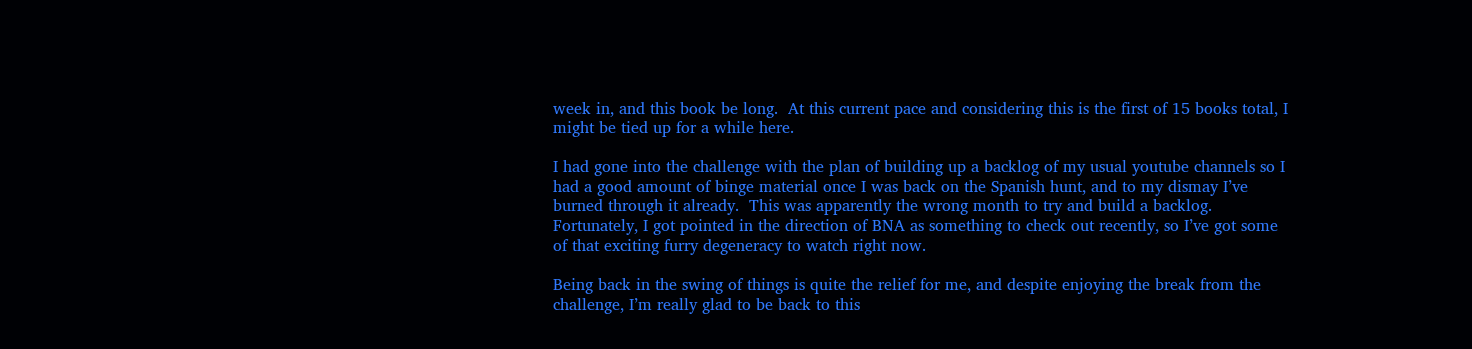week in, and this book be long.  At this current pace and considering this is the first of 15 books total, I might be tied up for a while here.

I had gone into the challenge with the plan of building up a backlog of my usual youtube channels so I had a good amount of binge material once I was back on the Spanish hunt, and to my dismay I’ve burned through it already.  This was apparently the wrong month to try and build a backlog.  Fortunately, I got pointed in the direction of BNA as something to check out recently, so I’ve got some of that exciting furry degeneracy to watch right now.

Being back in the swing of things is quite the relief for me, and despite enjoying the break from the challenge, I’m really glad to be back to this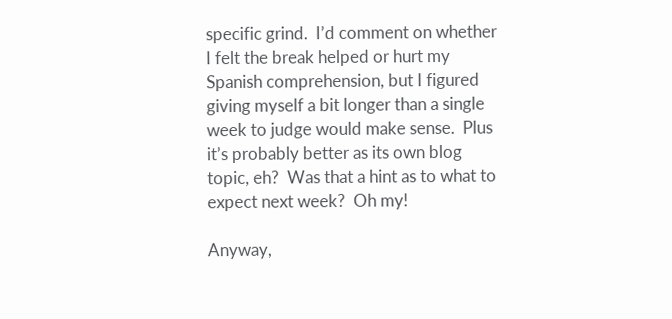specific grind.  I’d comment on whether I felt the break helped or hurt my Spanish comprehension, but I figured giving myself a bit longer than a single week to judge would make sense.  Plus it’s probably better as its own blog topic, eh?  Was that a hint as to what to expect next week?  Oh my!

Anyway,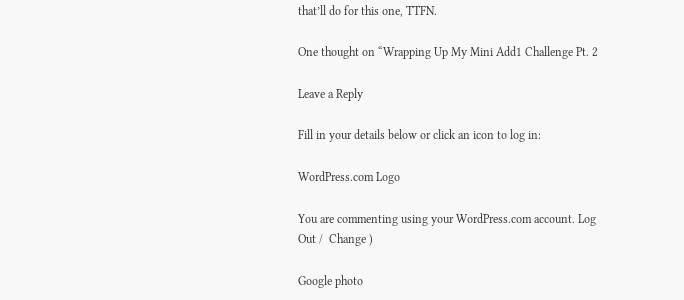that’ll do for this one, TTFN.

One thought on “Wrapping Up My Mini Add1 Challenge Pt. 2

Leave a Reply

Fill in your details below or click an icon to log in:

WordPress.com Logo

You are commenting using your WordPress.com account. Log Out /  Change )

Google photo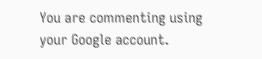You are commenting using your Google account.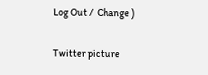Log Out /  Change )

Twitter picture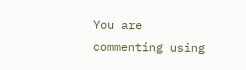You are commenting using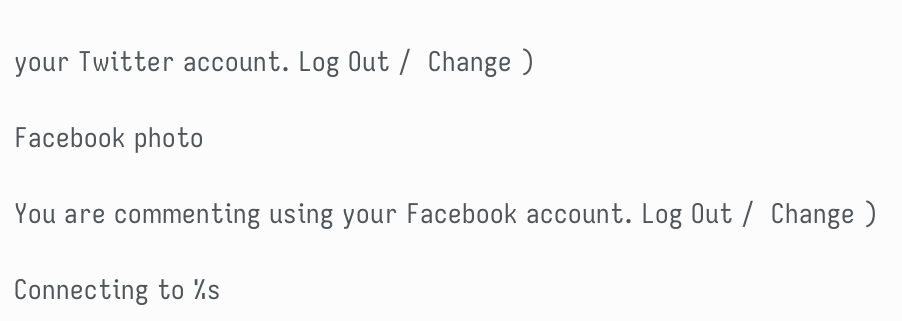your Twitter account. Log Out /  Change )

Facebook photo

You are commenting using your Facebook account. Log Out /  Change )

Connecting to %s